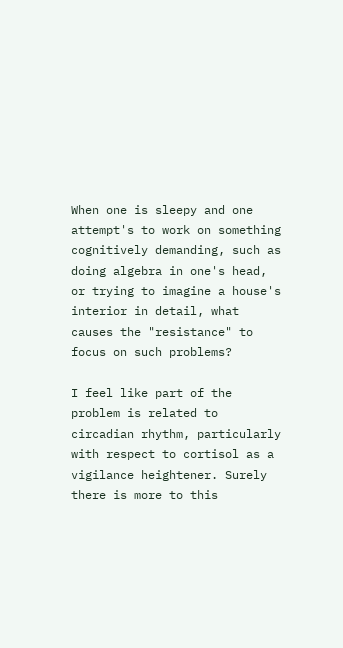When one is sleepy and one attempt's to work on something cognitively demanding, such as doing algebra in one's head, or trying to imagine a house's interior in detail, what causes the "resistance" to focus on such problems?

I feel like part of the problem is related to circadian rhythm, particularly with respect to cortisol as a vigilance heightener. Surely there is more to this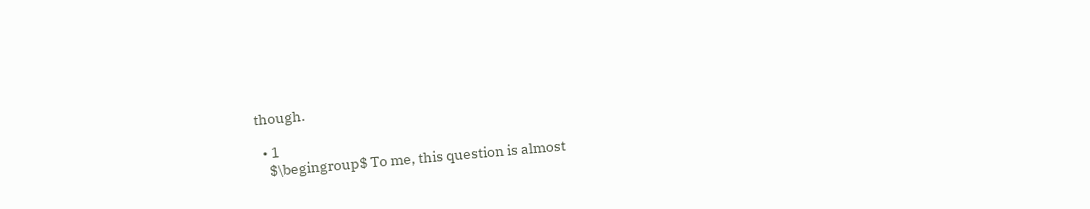though.

  • 1
    $\begingroup$ To me, this question is almost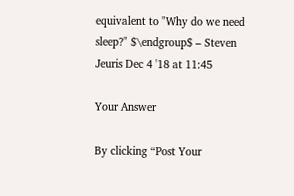equivalent to "Why do we need sleep?" $\endgroup$ – Steven Jeuris Dec 4 '18 at 11:45

Your Answer

By clicking “Post Your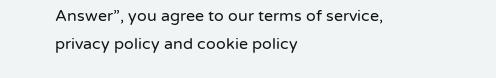Answer”, you agree to our terms of service, privacy policy and cookie policy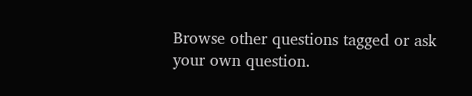Browse other questions tagged or ask your own question.